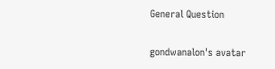General Question

gondwanalon's avatar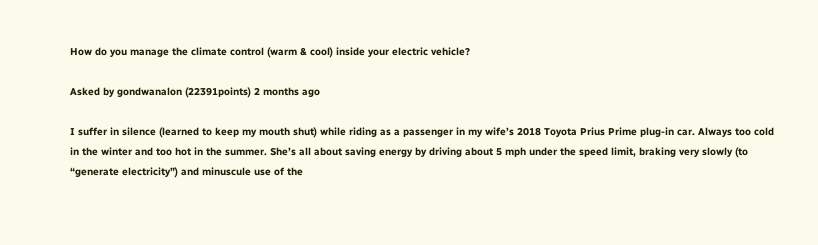How do you manage the climate control (warm & cool) inside your electric vehicle?

Asked by gondwanalon (22391points) 2 months ago

I suffer in silence (learned to keep my mouth shut) while riding as a passenger in my wife’s 2018 Toyota Prius Prime plug-in car. Always too cold in the winter and too hot in the summer. She’s all about saving energy by driving about 5 mph under the speed limit, braking very slowly (to “generate electricity”) and minuscule use of the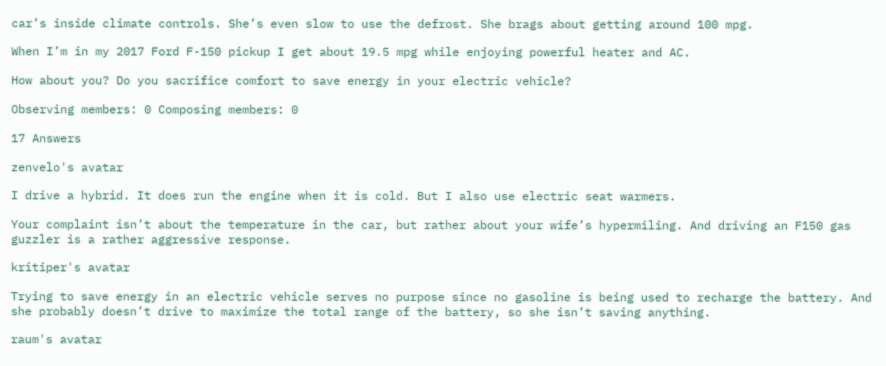car’s inside climate controls. She’s even slow to use the defrost. She brags about getting around 100 mpg.

When I’m in my 2017 Ford F-150 pickup I get about 19.5 mpg while enjoying powerful heater and AC.

How about you? Do you sacrifice comfort to save energy in your electric vehicle?

Observing members: 0 Composing members: 0

17 Answers

zenvelo's avatar

I drive a hybrid. It does run the engine when it is cold. But I also use electric seat warmers.

Your complaint isn’t about the temperature in the car, but rather about your wife’s hypermiling. And driving an F150 gas guzzler is a rather aggressive response.

kritiper's avatar

Trying to save energy in an electric vehicle serves no purpose since no gasoline is being used to recharge the battery. And she probably doesn’t drive to maximize the total range of the battery, so she isn’t saving anything.

raum's avatar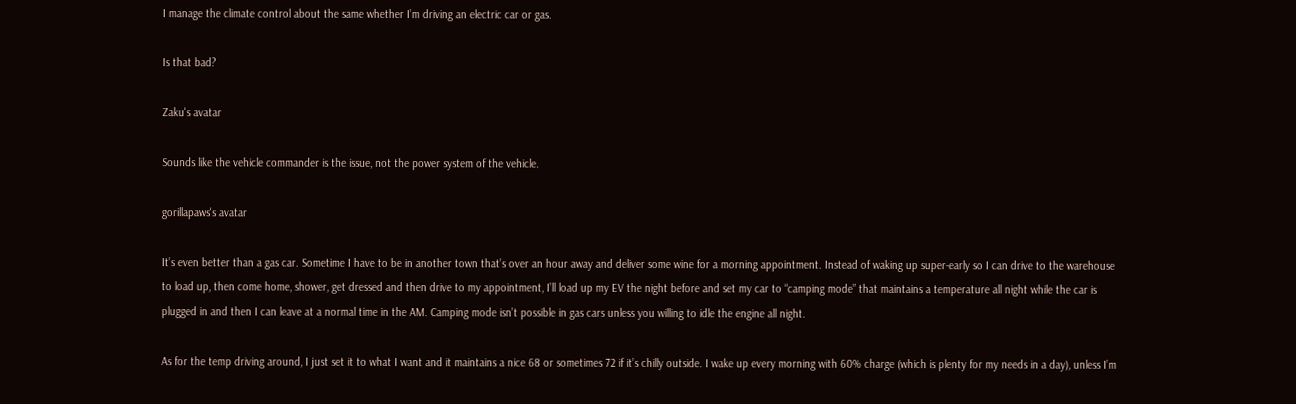I manage the climate control about the same whether I’m driving an electric car or gas.

Is that bad?

Zaku's avatar

Sounds like the vehicle commander is the issue, not the power system of the vehicle.

gorillapaws's avatar

It’s even better than a gas car. Sometime I have to be in another town that’s over an hour away and deliver some wine for a morning appointment. Instead of waking up super-early so I can drive to the warehouse to load up, then come home, shower, get dressed and then drive to my appointment, I’ll load up my EV the night before and set my car to “camping mode” that maintains a temperature all night while the car is plugged in and then I can leave at a normal time in the AM. Camping mode isn’t possible in gas cars unless you willing to idle the engine all night.

As for the temp driving around, I just set it to what I want and it maintains a nice 68 or sometimes 72 if it’s chilly outside. I wake up every morning with 60% charge (which is plenty for my needs in a day), unless I’m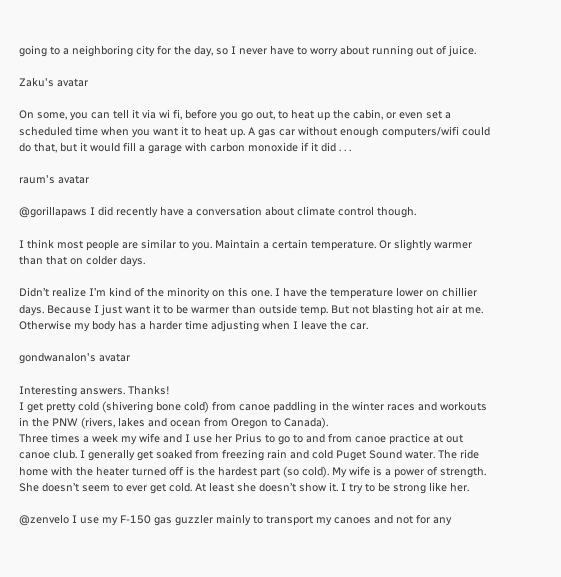going to a neighboring city for the day, so I never have to worry about running out of juice.

Zaku's avatar

On some, you can tell it via wi fi, before you go out, to heat up the cabin, or even set a scheduled time when you want it to heat up. A gas car without enough computers/wifi could do that, but it would fill a garage with carbon monoxide if it did . . .

raum's avatar

@gorillapaws I did recently have a conversation about climate control though.

I think most people are similar to you. Maintain a certain temperature. Or slightly warmer than that on colder days.

Didn’t realize I’m kind of the minority on this one. I have the temperature lower on chillier days. Because I just want it to be warmer than outside temp. But not blasting hot air at me. Otherwise my body has a harder time adjusting when I leave the car.

gondwanalon's avatar

Interesting answers. Thanks!
I get pretty cold (shivering bone cold) from canoe paddling in the winter races and workouts in the PNW (rivers, lakes and ocean from Oregon to Canada).
Three times a week my wife and I use her Prius to go to and from canoe practice at out canoe club. I generally get soaked from freezing rain and cold Puget Sound water. The ride home with the heater turned off is the hardest part (so cold). My wife is a power of strength. She doesn’t seem to ever get cold. At least she doesn’t show it. I try to be strong like her.

@zenvelo I use my F-150 gas guzzler mainly to transport my canoes and not for any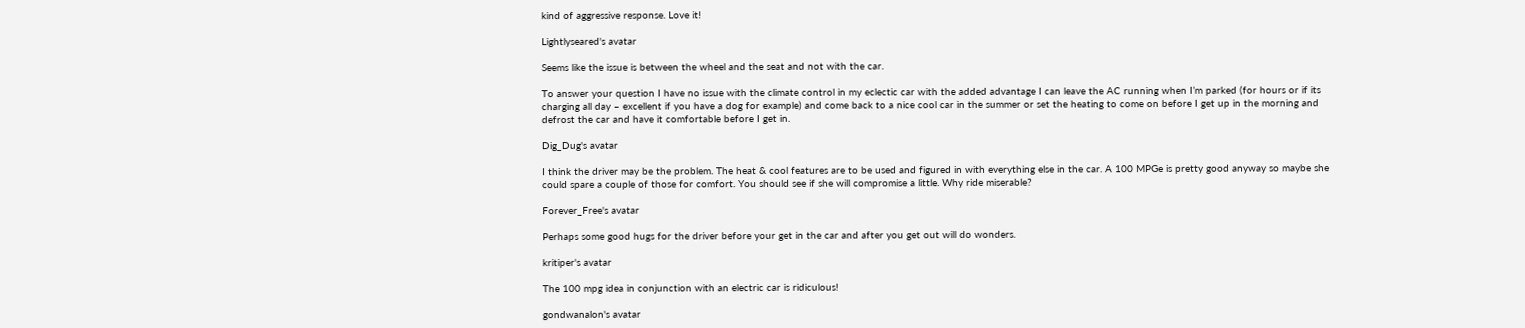kind of aggressive response. Love it!

Lightlyseared's avatar

Seems like the issue is between the wheel and the seat and not with the car.

To answer your question I have no issue with the climate control in my eclectic car with the added advantage I can leave the AC running when I’m parked (for hours or if its charging all day – excellent if you have a dog for example) and come back to a nice cool car in the summer or set the heating to come on before I get up in the morning and defrost the car and have it comfortable before I get in.

Dig_Dug's avatar

I think the driver may be the problem. The heat & cool features are to be used and figured in with everything else in the car. A 100 MPGe is pretty good anyway so maybe she could spare a couple of those for comfort. You should see if she will compromise a little. Why ride miserable?

Forever_Free's avatar

Perhaps some good hugs for the driver before your get in the car and after you get out will do wonders.

kritiper's avatar

The 100 mpg idea in conjunction with an electric car is ridiculous!

gondwanalon's avatar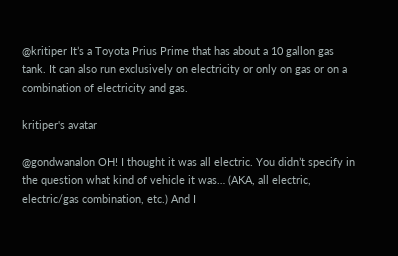@kritiper It’s a Toyota Prius Prime that has about a 10 gallon gas tank. It can also run exclusively on electricity or only on gas or on a combination of electricity and gas.

kritiper's avatar

@gondwanalon OH! I thought it was all electric. You didn’t specify in the question what kind of vehicle it was… (AKA, all electric, electric/gas combination, etc.) And I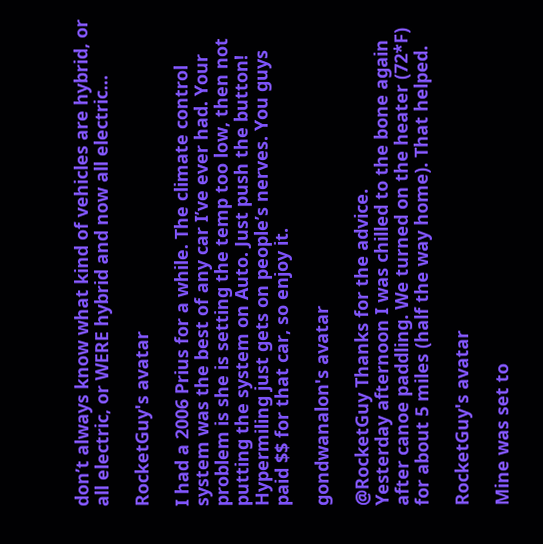don’t always know what kind of vehicles are hybrid, or all electric, or WERE hybrid and now all electric…

RocketGuy's avatar

I had a 2006 Prius for a while. The climate control system was the best of any car I’ve ever had. Your problem is she is setting the temp too low, then not putting the system on Auto. Just push the button! Hypermiling just gets on people’s nerves. You guys paid $$ for that car, so enjoy it.

gondwanalon's avatar

@RocketGuy Thanks for the advice.
Yesterday afternoon I was chilled to the bone again after canoe paddling. We turned on the heater (72*F) for about 5 miles (half the way home). That helped.

RocketGuy's avatar

Mine was set to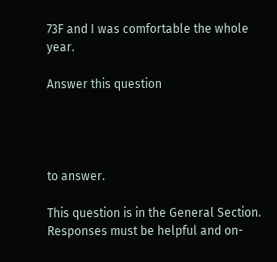73F and I was comfortable the whole year.

Answer this question




to answer.

This question is in the General Section. Responses must be helpful and on-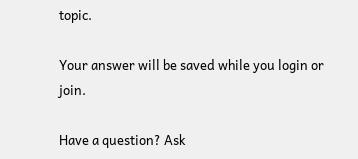topic.

Your answer will be saved while you login or join.

Have a question? Ask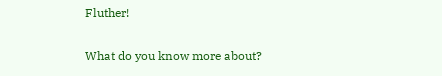Fluther!

What do you know more about?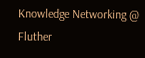Knowledge Networking @ Fluther